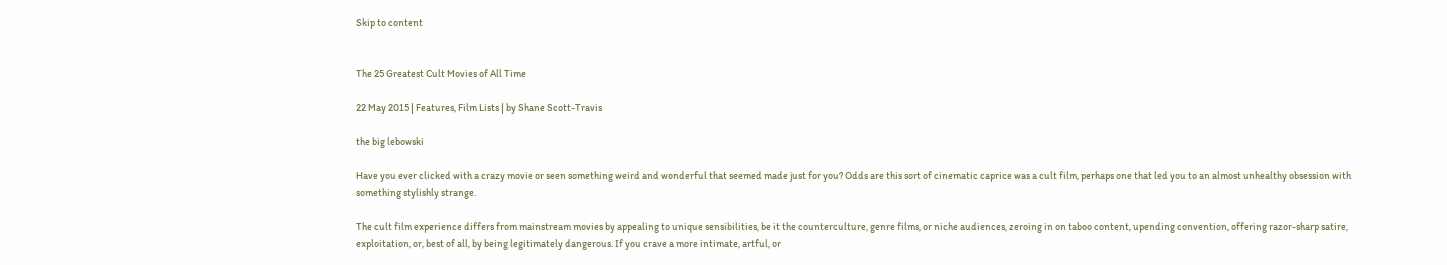Skip to content


The 25 Greatest Cult Movies of All Time

22 May 2015 | Features, Film Lists | by Shane Scott-Travis

the big lebowski

Have you ever clicked with a crazy movie or seen something weird and wonderful that seemed made just for you? Odds are this sort of cinematic caprice was a cult film, perhaps one that led you to an almost unhealthy obsession with something stylishly strange.

The cult film experience differs from mainstream movies by appealing to unique sensibilities, be it the counterculture, genre films, or niche audiences, zeroing in on taboo content, upending convention, offering razor-sharp satire, exploitation, or, best of all, by being legitimately dangerous. If you crave a more intimate, artful, or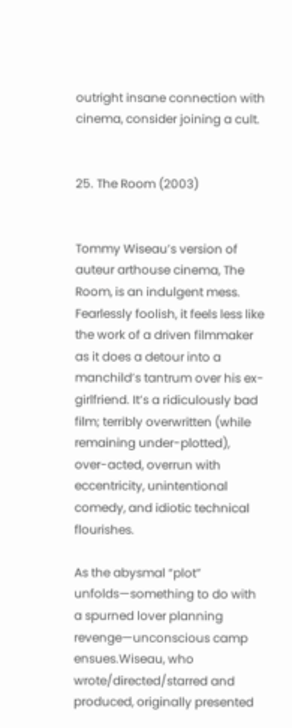outright insane connection with cinema, consider joining a cult.


25. The Room (2003)


Tommy Wiseau’s version of auteur arthouse cinema, The Room, is an indulgent mess. Fearlessly foolish, it feels less like the work of a driven filmmaker as it does a detour into a manchild’s tantrum over his ex-girlfriend. It’s a ridiculously bad film; terribly overwritten (while remaining under-plotted), over-acted, overrun with eccentricity, unintentional comedy, and idiotic technical flourishes.

As the abysmal “plot” unfolds—something to do with a spurned lover planning revenge—unconscious camp ensues.Wiseau, who wrote/directed/starred and produced, originally presented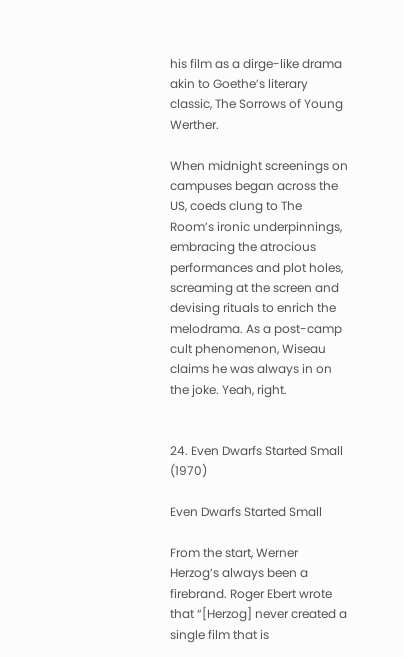his film as a dirge-like drama akin to Goethe’s literary classic, The Sorrows of Young Werther.

When midnight screenings on campuses began across the US, coeds clung to The Room’s ironic underpinnings, embracing the atrocious performances and plot holes, screaming at the screen and devising rituals to enrich the melodrama. As a post-camp cult phenomenon, Wiseau claims he was always in on the joke. Yeah, right.


24. Even Dwarfs Started Small (1970)

Even Dwarfs Started Small

From the start, Werner Herzog’s always been a firebrand. Roger Ebert wrote that “[Herzog] never created a single film that is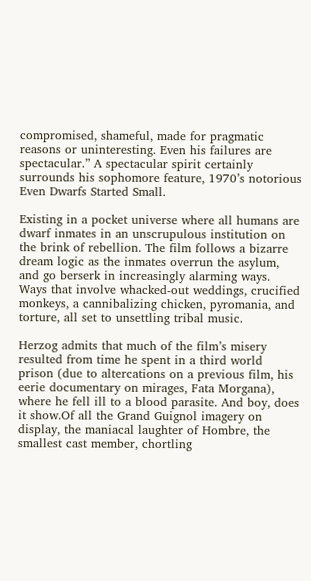compromised, shameful, made for pragmatic reasons or uninteresting. Even his failures are spectacular.” A spectacular spirit certainly surrounds his sophomore feature, 1970’s notorious Even Dwarfs Started Small.

Existing in a pocket universe where all humans are dwarf inmates in an unscrupulous institution on the brink of rebellion. The film follows a bizarre dream logic as the inmates overrun the asylum, and go berserk in increasingly alarming ways. Ways that involve whacked-out weddings, crucified monkeys, a cannibalizing chicken, pyromania, and torture, all set to unsettling tribal music.

Herzog admits that much of the film’s misery resulted from time he spent in a third world prison (due to altercations on a previous film, his eerie documentary on mirages, Fata Morgana), where he fell ill to a blood parasite. And boy, does it show.Of all the Grand Guignol imagery on display, the maniacal laughter of Hombre, the smallest cast member, chortling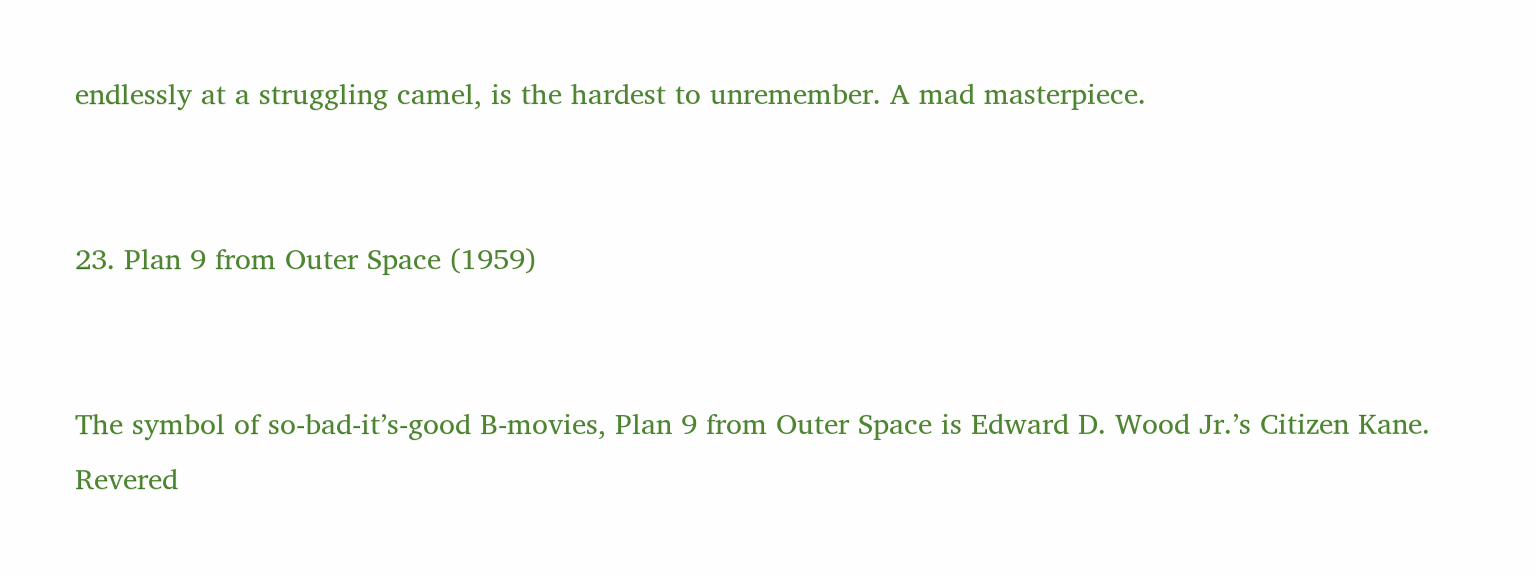endlessly at a struggling camel, is the hardest to unremember. A mad masterpiece.


23. Plan 9 from Outer Space (1959)


The symbol of so-bad-it’s-good B-movies, Plan 9 from Outer Space is Edward D. Wood Jr.’s Citizen Kane. Revered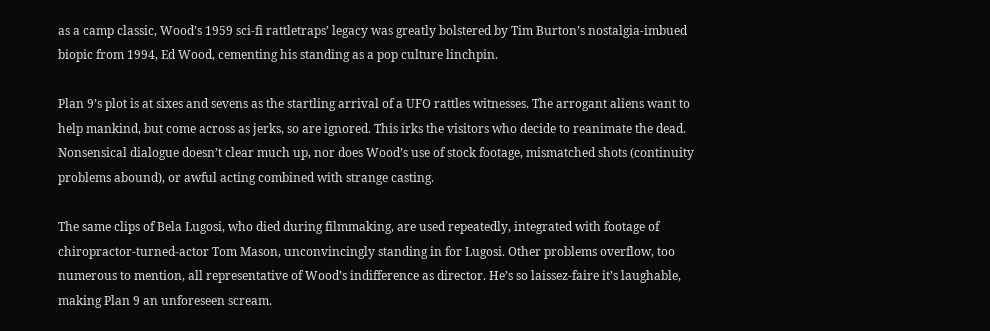as a camp classic, Wood’s 1959 sci-fi rattletraps’ legacy was greatly bolstered by Tim Burton’s nostalgia-imbued biopic from 1994, Ed Wood, cementing his standing as a pop culture linchpin.

Plan 9’s plot is at sixes and sevens as the startling arrival of a UFO rattles witnesses. The arrogant aliens want to help mankind, but come across as jerks, so are ignored. This irks the visitors who decide to reanimate the dead. Nonsensical dialogue doesn’t clear much up, nor does Wood’s use of stock footage, mismatched shots (continuity problems abound), or awful acting combined with strange casting.

The same clips of Bela Lugosi, who died during filmmaking, are used repeatedly, integrated with footage of chiropractor-turned-actor Tom Mason, unconvincingly standing in for Lugosi. Other problems overflow, too numerous to mention, all representative of Wood’s indifference as director. He’s so laissez-faire it’s laughable, making Plan 9 an unforeseen scream.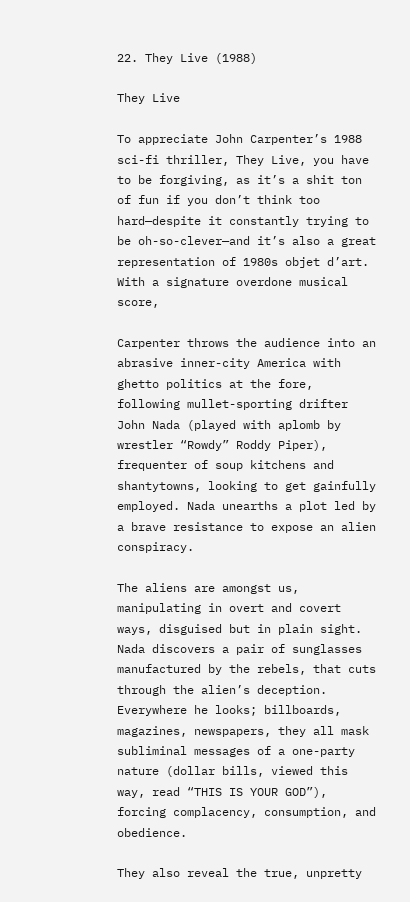22. They Live (1988)

They Live

To appreciate John Carpenter’s 1988 sci-fi thriller, They Live, you have to be forgiving, as it’s a shit ton of fun if you don’t think too hard—despite it constantly trying to be oh-so-clever—and it’s also a great representation of 1980s objet d’art. With a signature overdone musical score,

Carpenter throws the audience into an abrasive inner-city America with ghetto politics at the fore, following mullet-sporting drifter John Nada (played with aplomb by wrestler “Rowdy” Roddy Piper), frequenter of soup kitchens and shantytowns, looking to get gainfully employed. Nada unearths a plot led by a brave resistance to expose an alien conspiracy.

The aliens are amongst us, manipulating in overt and covert ways, disguised but in plain sight. Nada discovers a pair of sunglasses manufactured by the rebels, that cuts through the alien’s deception. Everywhere he looks; billboards, magazines, newspapers, they all mask subliminal messages of a one-party nature (dollar bills, viewed this way, read “THIS IS YOUR GOD”), forcing complacency, consumption, and obedience.

They also reveal the true, unpretty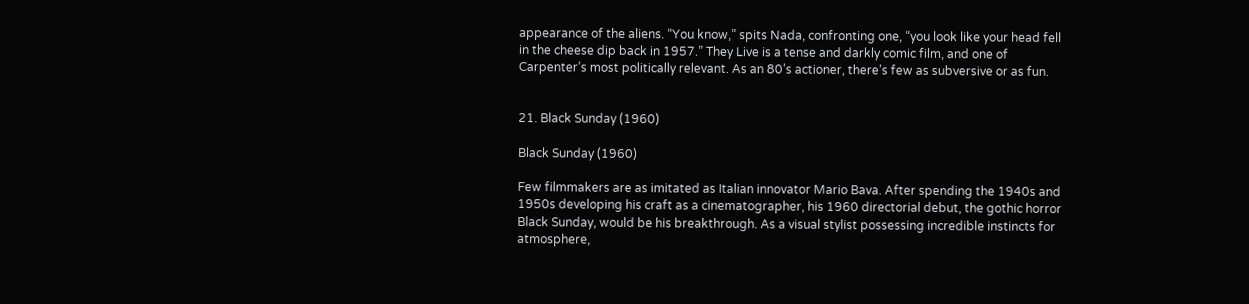appearance of the aliens. “You know,” spits Nada, confronting one, “you look like your head fell in the cheese dip back in 1957.” They Live is a tense and darkly comic film, and one of Carpenter’s most politically relevant. As an 80’s actioner, there’s few as subversive or as fun.


21. Black Sunday (1960)

Black Sunday (1960)

Few filmmakers are as imitated as Italian innovator Mario Bava. After spending the 1940s and 1950s developing his craft as a cinematographer, his 1960 directorial debut, the gothic horror Black Sunday, would be his breakthrough. As a visual stylist possessing incredible instincts for atmosphere,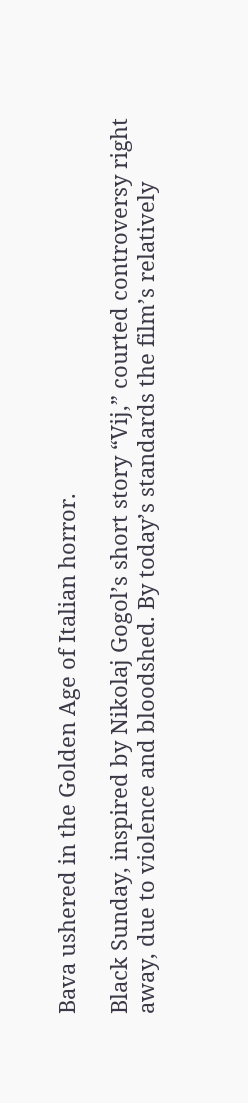Bava ushered in the Golden Age of Italian horror.

Black Sunday, inspired by Nikolaj Gogol’s short story “Vij,” courted controversy right away, due to violence and bloodshed. By today’s standards the film’s relatively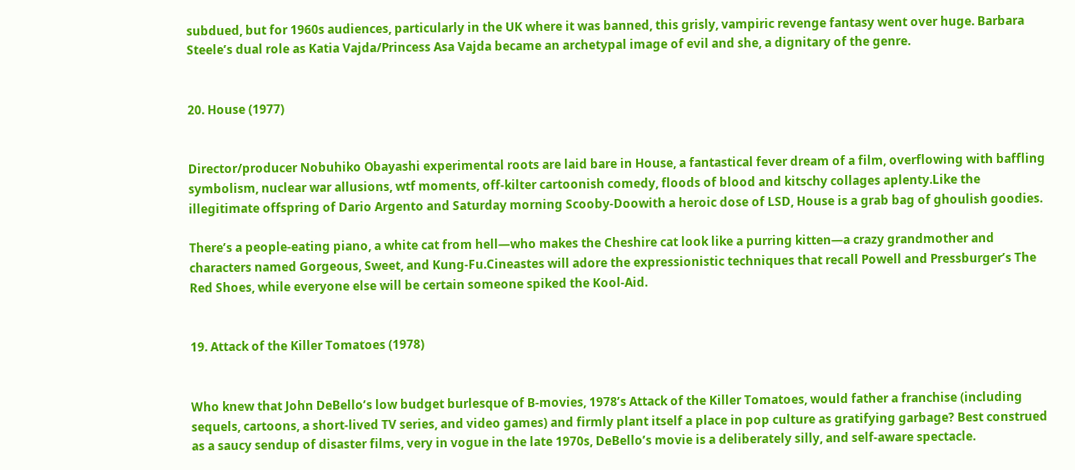subdued, but for 1960s audiences, particularly in the UK where it was banned, this grisly, vampiric revenge fantasy went over huge. Barbara Steele’s dual role as Katia Vajda/Princess Asa Vajda became an archetypal image of evil and she, a dignitary of the genre.


20. House (1977)


Director/producer Nobuhiko Obayashi experimental roots are laid bare in House, a fantastical fever dream of a film, overflowing with baffling symbolism, nuclear war allusions, wtf moments, off-kilter cartoonish comedy, floods of blood and kitschy collages aplenty.Like the illegitimate offspring of Dario Argento and Saturday morning Scooby-Doowith a heroic dose of LSD, House is a grab bag of ghoulish goodies.

There’s a people-eating piano, a white cat from hell—who makes the Cheshire cat look like a purring kitten—a crazy grandmother and characters named Gorgeous, Sweet, and Kung-Fu.Cineastes will adore the expressionistic techniques that recall Powell and Pressburger’s The Red Shoes, while everyone else will be certain someone spiked the Kool-Aid.


19. Attack of the Killer Tomatoes (1978)


Who knew that John DeBello’s low budget burlesque of B-movies, 1978’s Attack of the Killer Tomatoes, would father a franchise (including sequels, cartoons, a short-lived TV series, and video games) and firmly plant itself a place in pop culture as gratifying garbage? Best construed as a saucy sendup of disaster films, very in vogue in the late 1970s, DeBello’s movie is a deliberately silly, and self-aware spectacle.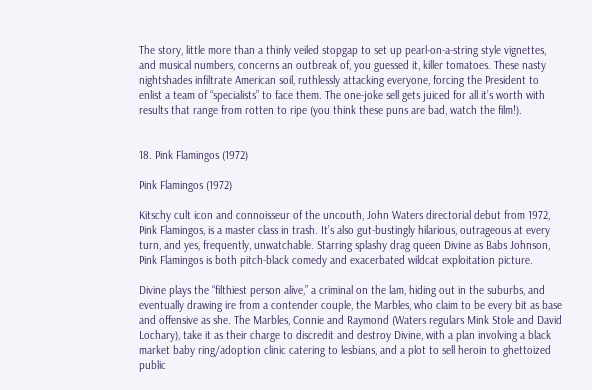The story, little more than a thinly veiled stopgap to set up pearl-on-a-string style vignettes, and musical numbers, concerns an outbreak of, you guessed it, killer tomatoes. These nasty nightshades infiltrate American soil, ruthlessly attacking everyone, forcing the President to enlist a team of “specialists” to face them. The one-joke sell gets juiced for all it’s worth with results that range from rotten to ripe (you think these puns are bad, watch the film!).


18. Pink Flamingos (1972)

Pink Flamingos (1972)

Kitschy cult icon and connoisseur of the uncouth, John Waters directorial debut from 1972, Pink Flamingos, is a master class in trash. It’s also gut-bustingly hilarious, outrageous at every turn, and yes, frequently, unwatchable. Starring splashy drag queen Divine as Babs Johnson, Pink Flamingos is both pitch-black comedy and exacerbated wildcat exploitation picture.

Divine plays the “filthiest person alive,” a criminal on the lam, hiding out in the suburbs, and eventually drawing ire from a contender couple, the Marbles, who claim to be every bit as base and offensive as she. The Marbles, Connie and Raymond (Waters regulars Mink Stole and David Lochary), take it as their charge to discredit and destroy Divine, with a plan involving a black market baby ring/adoption clinic catering to lesbians, and a plot to sell heroin to ghettoized public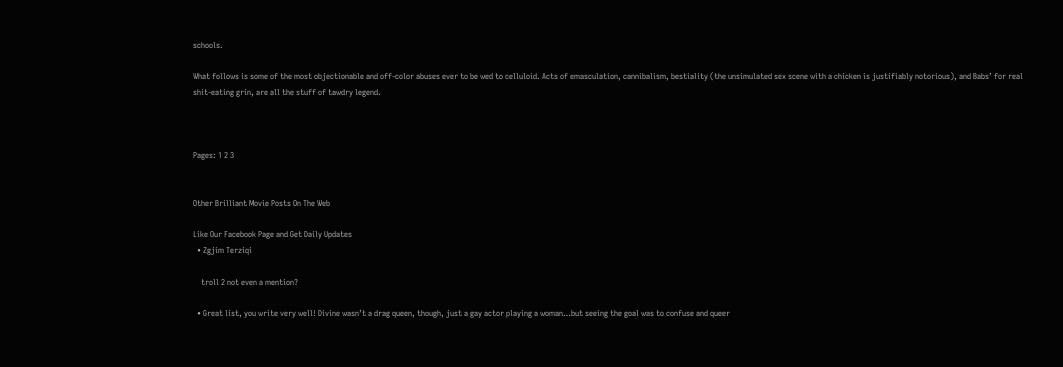schools.

What follows is some of the most objectionable and off-color abuses ever to be wed to celluloid. Acts of emasculation, cannibalism, bestiality (the unsimulated sex scene with a chicken is justifiably notorious), and Babs’ for real shit-eating grin, are all the stuff of tawdry legend.



Pages: 1 2 3


Other Brilliant Movie Posts On The Web

Like Our Facebook Page and Get Daily Updates
  • Zgjim Terziqi

    troll 2 not even a mention?

  • Great list, you write very well! Divine wasn’t a drag queen, though, just a gay actor playing a woman…but seeing the goal was to confuse and queer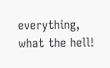everything, what the hell!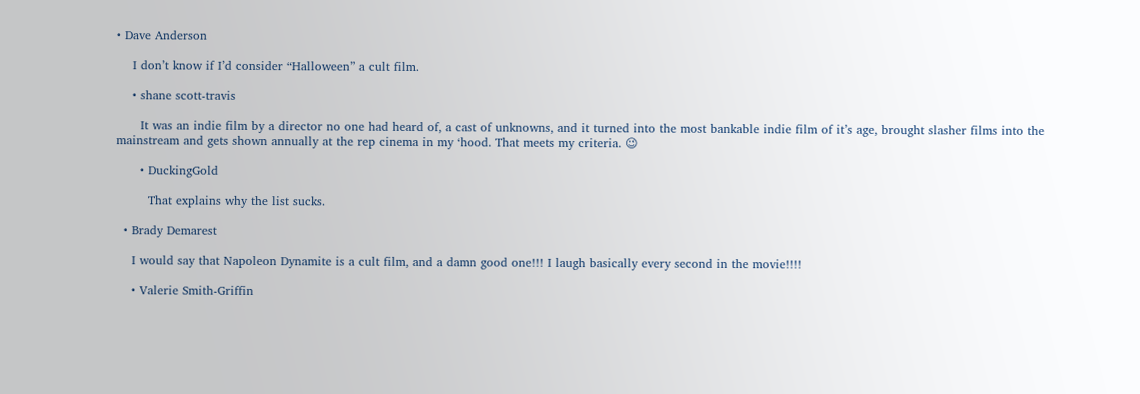• Dave Anderson

    I don’t know if I’d consider “Halloween” a cult film.

    • shane scott-travis

      It was an indie film by a director no one had heard of, a cast of unknowns, and it turned into the most bankable indie film of it’s age, brought slasher films into the mainstream and gets shown annually at the rep cinema in my ‘hood. That meets my criteria. 😉

      • DuckingGold

        That explains why the list sucks.

  • Brady Demarest

    I would say that Napoleon Dynamite is a cult film, and a damn good one!!! I laugh basically every second in the movie!!!!

    • Valerie Smith-Griffin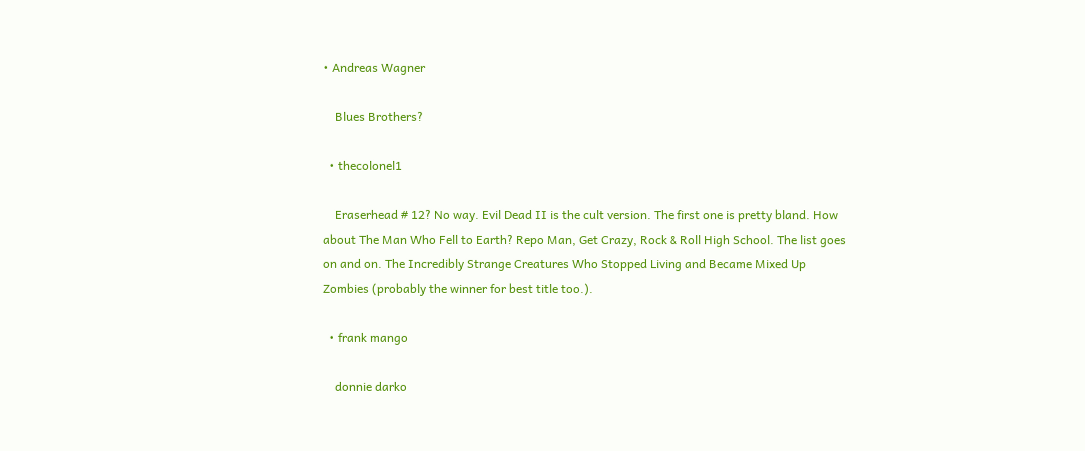• Andreas Wagner

    Blues Brothers?

  • thecolonel1

    Eraserhead # 12? No way. Evil Dead II is the cult version. The first one is pretty bland. How about The Man Who Fell to Earth? Repo Man, Get Crazy, Rock & Roll High School. The list goes on and on. The Incredibly Strange Creatures Who Stopped Living and Became Mixed Up Zombies (probably the winner for best title too.).

  • frank mango

    donnie darko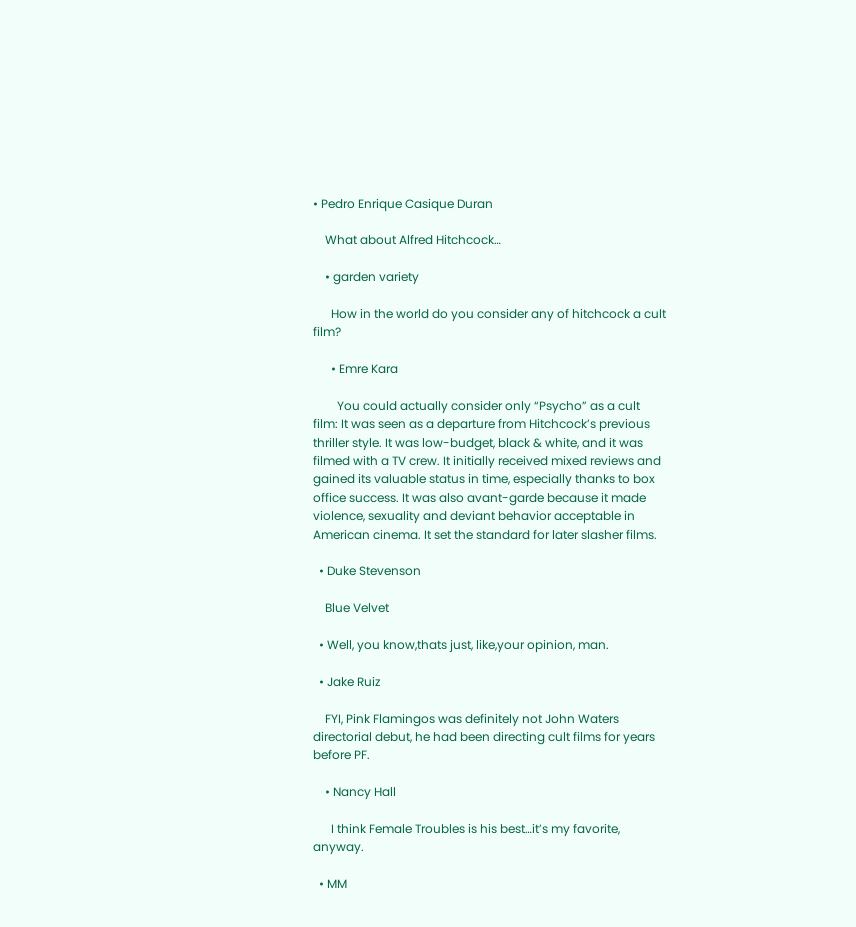• Pedro Enrique Casique Duran

    What about Alfred Hitchcock…

    • garden variety

      How in the world do you consider any of hitchcock a cult film?

      • Emre Kara

        You could actually consider only “Psycho” as a cult film: It was seen as a departure from Hitchcock’s previous thriller style. It was low-budget, black & white, and it was filmed with a TV crew. It initially received mixed reviews and gained its valuable status in time, especially thanks to box office success. It was also avant-garde because it made violence, sexuality and deviant behavior acceptable in American cinema. It set the standard for later slasher films.

  • Duke Stevenson

    Blue Velvet

  • Well, you know,thats just, like,your opinion, man.

  • Jake Ruiz

    FYI, Pink Flamingos was definitely not John Waters directorial debut, he had been directing cult films for years before PF.

    • Nancy Hall

      I think Female Troubles is his best…it’s my favorite, anyway.

  • MM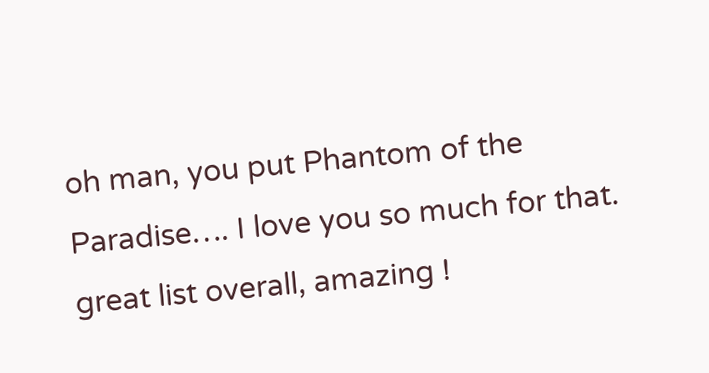oh man, you put Phantom of the Paradise…. I love you so much for that. great list overall, amazing !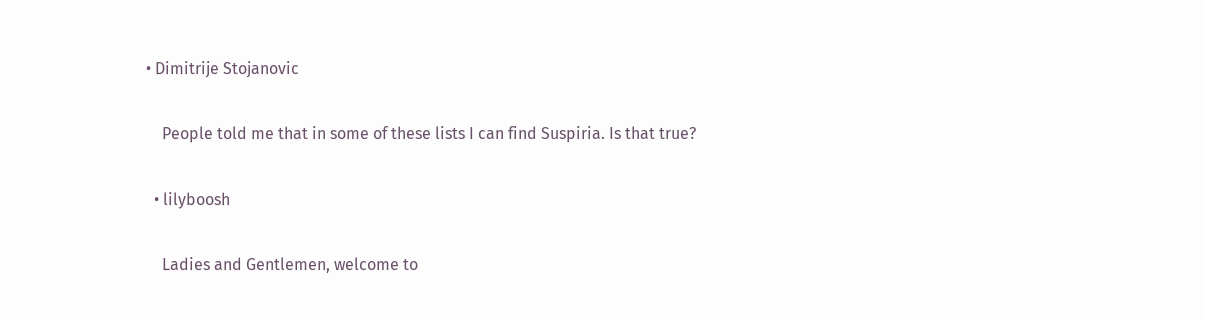• Dimitrije Stojanovic

    People told me that in some of these lists I can find Suspiria. Is that true?

  • lilyboosh

    Ladies and Gentlemen, welcome to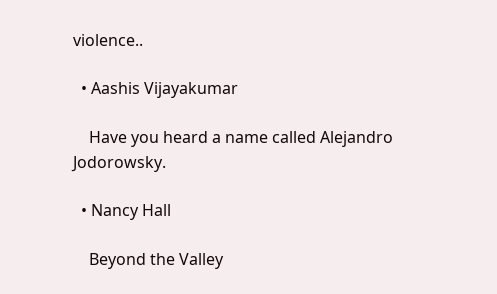violence..

  • Aashis Vijayakumar

    Have you heard a name called Alejandro Jodorowsky.

  • Nancy Hall

    Beyond the Valley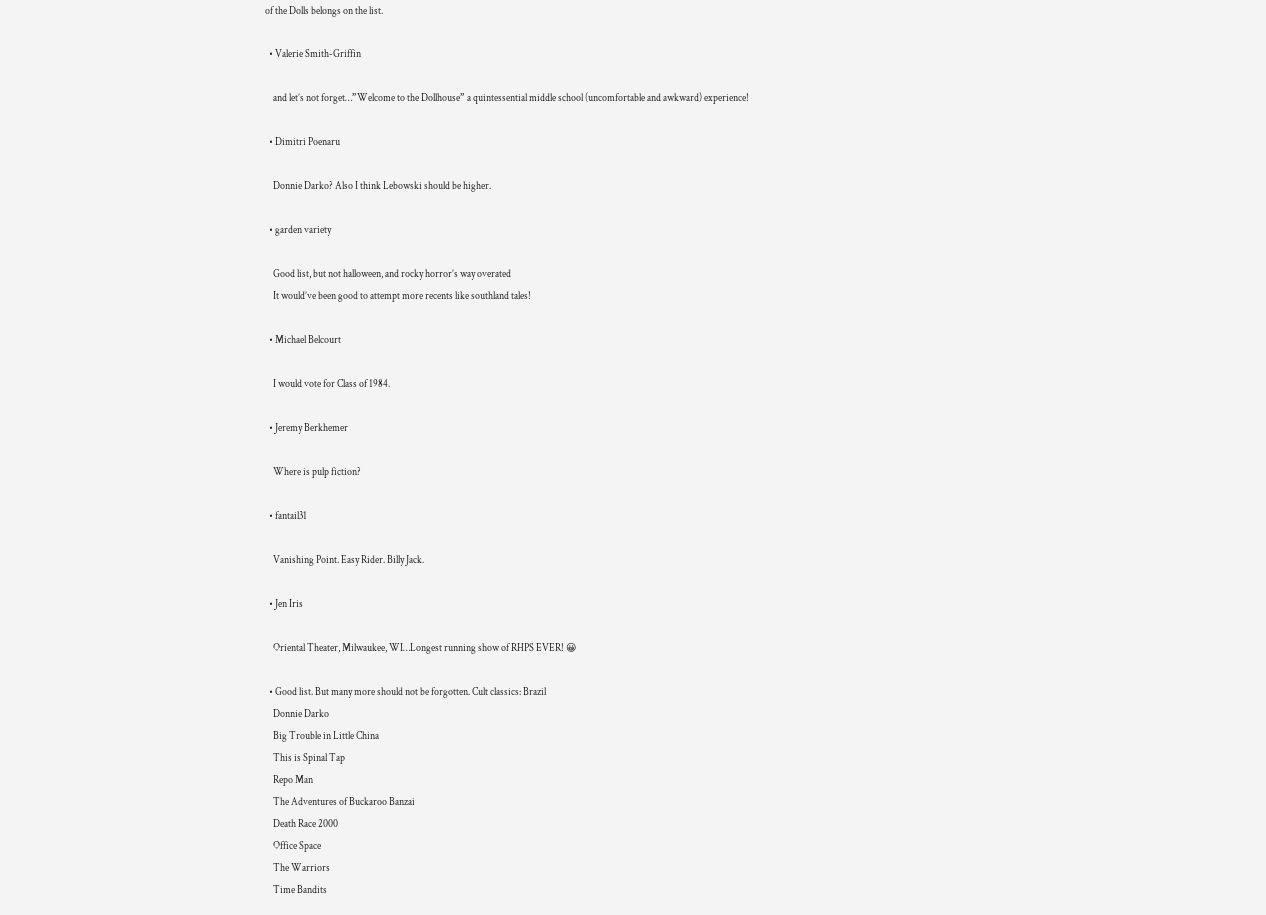of the Dolls belongs on the list.

  • Valerie Smith-Griffin

    and let’s not forget…”Welcome to the Dollhouse” a quintessential middle school (uncomfortable and awkward) experience!

  • Dimitri Poenaru

    Donnie Darko? Also I think Lebowski should be higher.

  • garden variety

    Good list, but not halloween, and rocky horror’s way overated
    It would’ve been good to attempt more recents like southland tales!

  • Michael Belcourt

    I would vote for Class of 1984.

  • Jeremy Berkhemer

    Where is pulp fiction?

  • fantail31

    Vanishing Point. Easy Rider. Billy Jack.

  • Jen Iris

    Oriental Theater, Milwaukee, WI…Longest running show of RHPS EVER! 😀

  • Good list. But many more should not be forgotten. Cult classics: Brazil
    Donnie Darko
    Big Trouble in Little China
    This is Spinal Tap
    Repo Man
    The Adventures of Buckaroo Banzai
    Death Race 2000
    Office Space
    The Warriors
    Time Bandits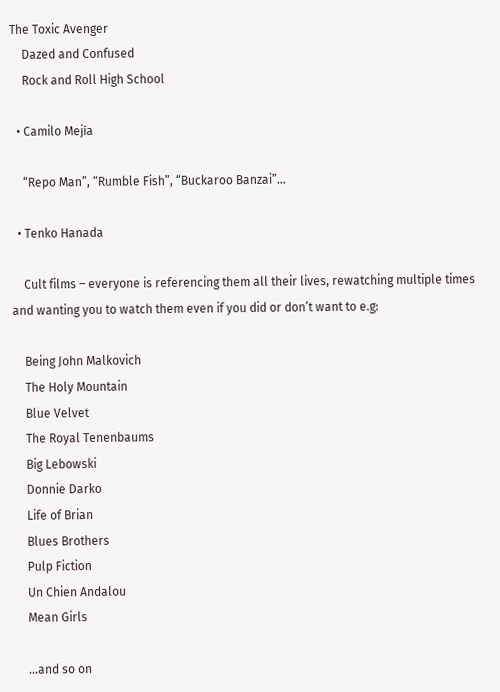The Toxic Avenger
    Dazed and Confused
    Rock and Roll High School

  • Camilo Mejía

    “Repo Man”, “Rumble Fish”, “Buckaroo Banzai”…

  • Tenko Hanada

    Cult films – everyone is referencing them all their lives, rewatching multiple times and wanting you to watch them even if you did or don’t want to e.g:

    Being John Malkovich
    The Holy Mountain
    Blue Velvet
    The Royal Tenenbaums
    Big Lebowski
    Donnie Darko
    Life of Brian
    Blues Brothers
    Pulp Fiction
    Un Chien Andalou
    Mean Girls

    …and so on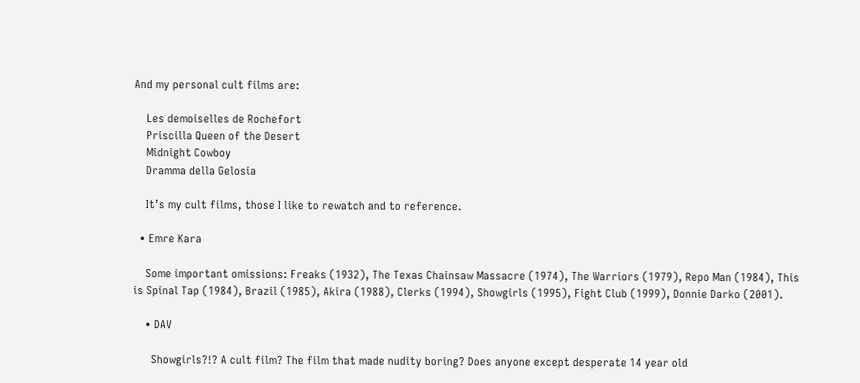And my personal cult films are:

    Les demoiselles de Rochefort
    Priscilla Queen of the Desert
    Midnight Cowboy
    Dramma della Gelosia

    It’s my cult films, those I like to rewatch and to reference.

  • Emre Kara

    Some important omissions: Freaks (1932), The Texas Chainsaw Massacre (1974), The Warriors (1979), Repo Man (1984), This is Spinal Tap (1984), Brazil (1985), Akira (1988), Clerks (1994), Showgirls (1995), Fight Club (1999), Donnie Darko (2001).

    • DAV

      Showgirls?!? A cult film? The film that made nudity boring? Does anyone except desperate 14 year old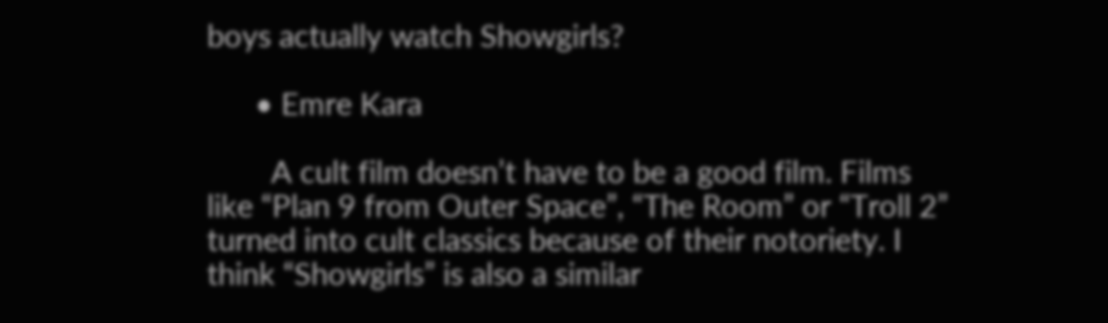boys actually watch Showgirls?

      • Emre Kara

        A cult film doesn’t have to be a good film. Films like “Plan 9 from Outer Space”, “The Room” or “Troll 2” turned into cult classics because of their notoriety. I think “Showgirls” is also a similar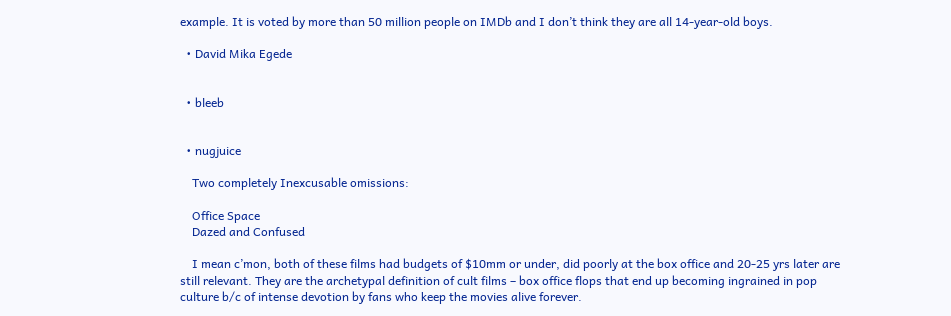example. It is voted by more than 50 million people on IMDb and I don’t think they are all 14-year-old boys.

  • David Mika Egede


  • bleeb


  • nugjuice

    Two completely Inexcusable omissions:

    Office Space
    Dazed and Confused

    I mean c’mon, both of these films had budgets of $10mm or under, did poorly at the box office and 20-25 yrs later are still relevant. They are the archetypal definition of cult films – box office flops that end up becoming ingrained in pop culture b/c of intense devotion by fans who keep the movies alive forever.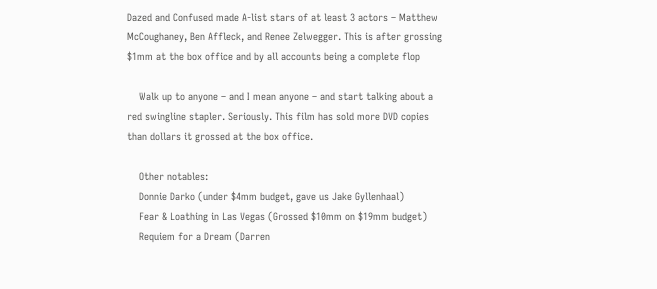Dazed and Confused made A-list stars of at least 3 actors – Matthew McCoughaney, Ben Affleck, and Renee Zelwegger. This is after grossing $1mm at the box office and by all accounts being a complete flop

    Walk up to anyone – and I mean anyone – and start talking about a red swingline stapler. Seriously. This film has sold more DVD copies than dollars it grossed at the box office.

    Other notables:
    Donnie Darko (under $4mm budget, gave us Jake Gyllenhaal)
    Fear & Loathing in Las Vegas (Grossed $10mm on $19mm budget)
    Requiem for a Dream (Darren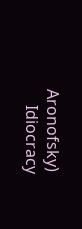Aronofsky)
    Idiocracy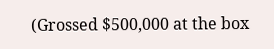(Grossed $500,000 at the box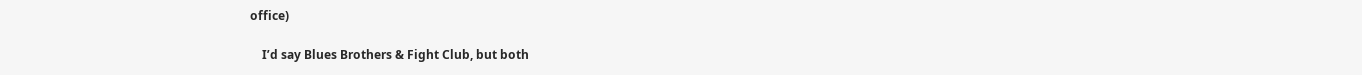office)

    I’d say Blues Brothers & Fight Club, but both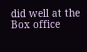did well at the Box office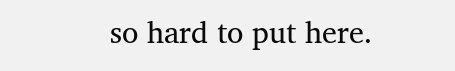so hard to put here.